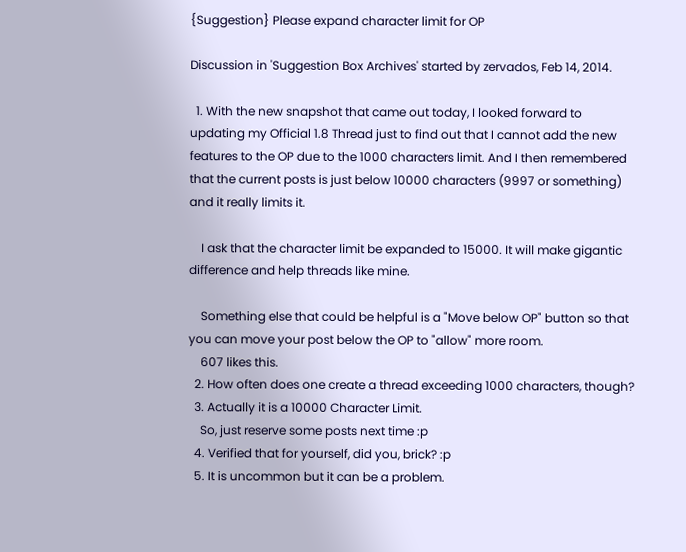{Suggestion} Please expand character limit for OP

Discussion in 'Suggestion Box Archives' started by zervados, Feb 14, 2014.

  1. With the new snapshot that came out today, I looked forward to updating my Official 1.8 Thread just to find out that I cannot add the new features to the OP due to the 1000 characters limit. And I then remembered that the current posts is just below 10000 characters (9997 or something) and it really limits it.

    I ask that the character limit be expanded to 15000. It will make gigantic difference and help threads like mine.

    Something else that could be helpful is a "Move below OP" button so that you can move your post below the OP to "allow" more room.
    607 likes this.
  2. How often does one create a thread exceeding 1000 characters, though?
  3. Actually it is a 10000 Character Limit.
    So, just reserve some posts next time :p
  4. Verified that for yourself, did you, brick? :p
  5. It is uncommon but it can be a problem.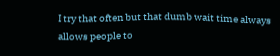I try that often but that dumb wait time always allows people to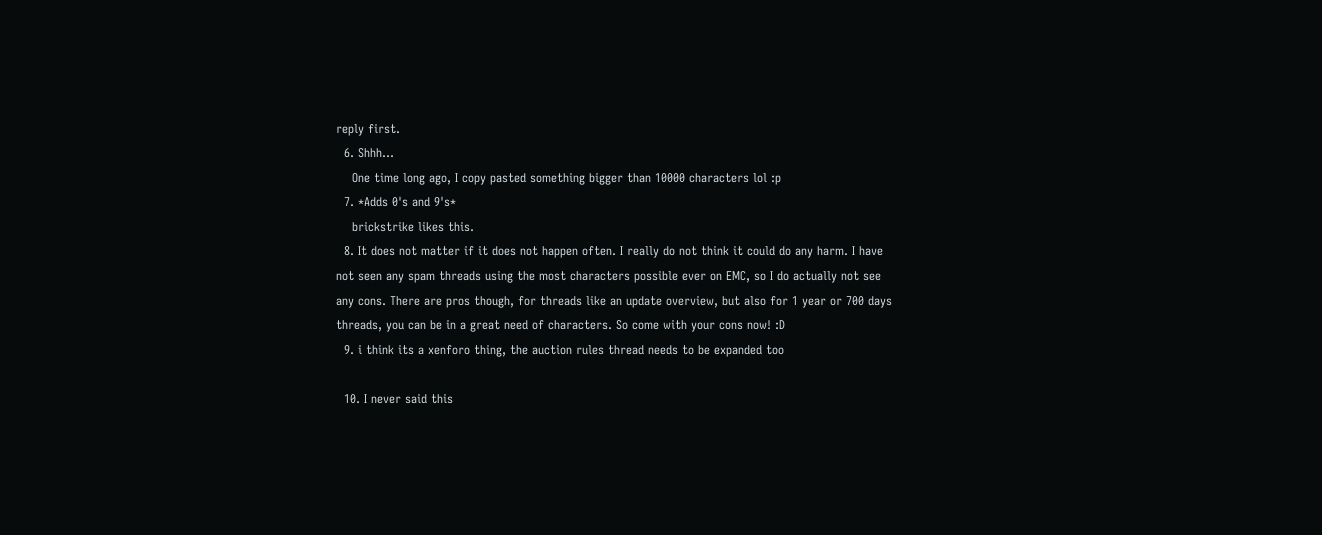reply first.
  6. Shhh...
    One time long ago, I copy pasted something bigger than 10000 characters lol :p
  7. *Adds 0's and 9's*
    brickstrike likes this.
  8. It does not matter if it does not happen often. I really do not think it could do any harm. I have not seen any spam threads using the most characters possible ever on EMC, so I do actually not see any cons. There are pros though, for threads like an update overview, but also for 1 year or 700 days threads, you can be in a great need of characters. So come with your cons now! :D
  9. i think its a xenforo thing, the auction rules thread needs to be expanded too

  10. I never said this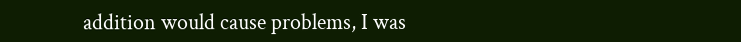addition would cause problems, I was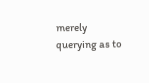merely querying as to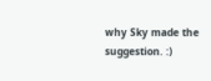why Sky made the suggestion. :)